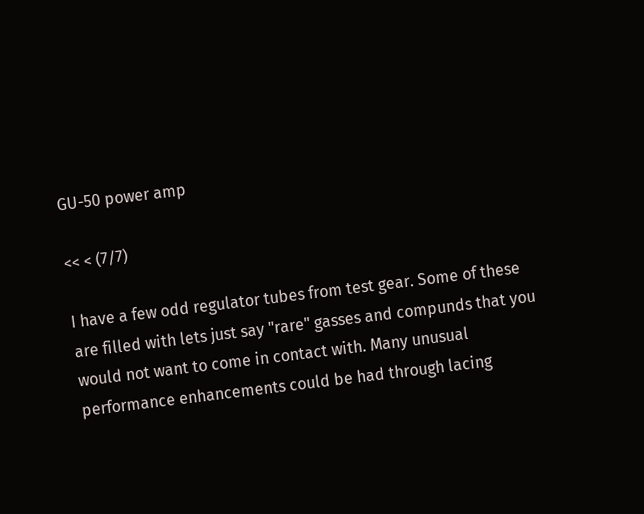GU-50 power amp

<< < (7/7)

I have a few odd regulator tubes from test gear. Some of these are filled with lets just say "rare" gasses and compunds that you would not want to come in contact with. Many unusual performance enhancements could be had through lacing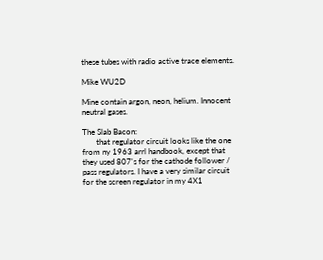these tubes with radio active trace elements.

Mike WU2D

Mine contain argon, neon, helium. Innocent neutral gases.

The Slab Bacon:
       that regulator circuit looks like the one from ny 1963 arrl handbook, except that they used 807's for the cathode follower / pass regulators. I have a very similar circuit for the screen regulator in my 4X1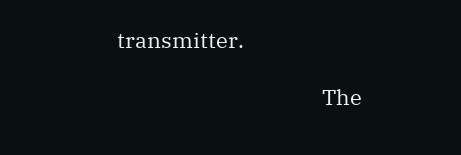transmitter.

                                         The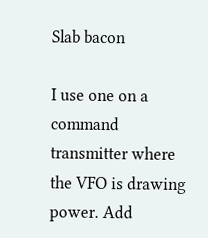Slab bacon

I use one on a command transmitter where the VFO is drawing power. Add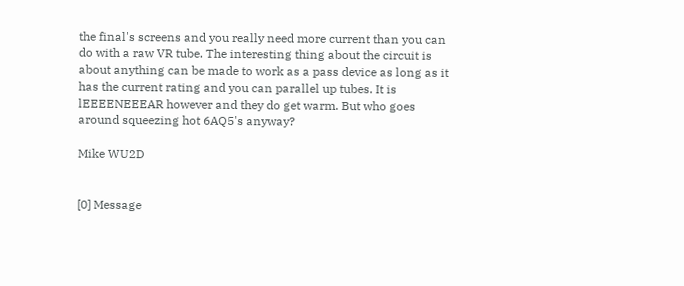the final's screens and you really need more current than you can do with a raw VR tube. The interesting thing about the circuit is about anything can be made to work as a pass device as long as it has the current rating and you can parallel up tubes. It is lEEEENEEEAR however and they do get warm. But who goes around squeezing hot 6AQ5's anyway?

Mike WU2D


[0] Message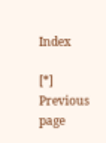Index

[*] Previous page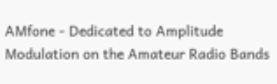AMfone - Dedicated to Amplitude Modulation on the Amateur Radio Bands